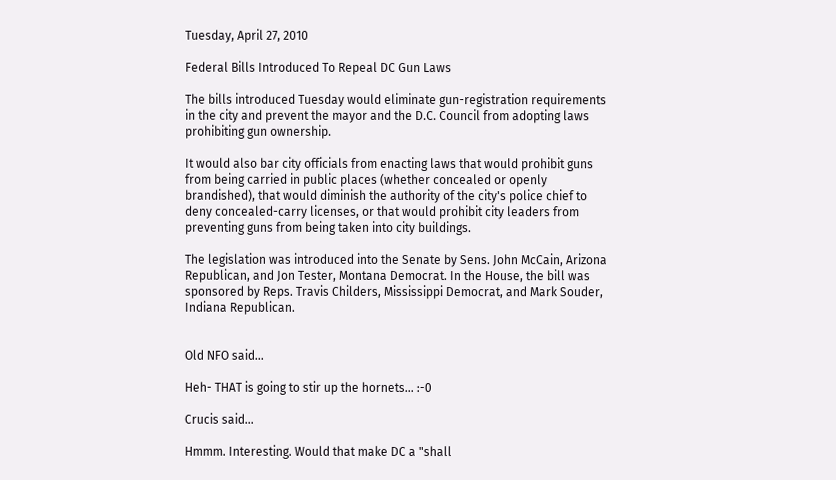Tuesday, April 27, 2010

Federal Bills Introduced To Repeal DC Gun Laws

The bills introduced Tuesday would eliminate gun-registration requirements in the city and prevent the mayor and the D.C. Council from adopting laws prohibiting gun ownership.

It would also bar city officials from enacting laws that would prohibit guns from being carried in public places (whether concealed or openly brandished), that would diminish the authority of the city's police chief to deny concealed-carry licenses, or that would prohibit city leaders from preventing guns from being taken into city buildings.

The legislation was introduced into the Senate by Sens. John McCain, Arizona Republican, and Jon Tester, Montana Democrat. In the House, the bill was sponsored by Reps. Travis Childers, Mississippi Democrat, and Mark Souder, Indiana Republican.


Old NFO said...

Heh- THAT is going to stir up the hornets... :-0

Crucis said...

Hmmm. Interesting. Would that make DC a "shall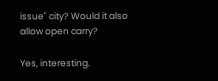issue" city? Would it also allow open carry?

Yes, interesting.